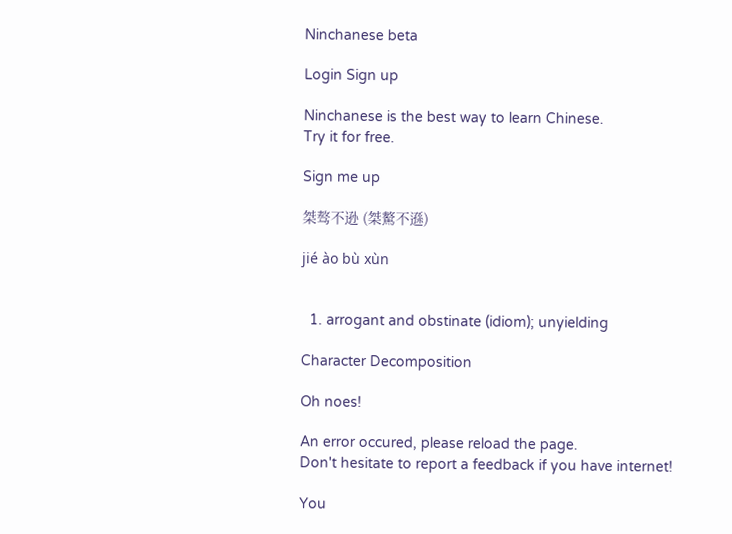Ninchanese beta

Login Sign up

Ninchanese is the best way to learn Chinese.
Try it for free.

Sign me up

桀骜不逊 (桀驁不遜)

jié ào bù xùn


  1. arrogant and obstinate (idiom); unyielding

Character Decomposition

Oh noes!

An error occured, please reload the page.
Don't hesitate to report a feedback if you have internet!

You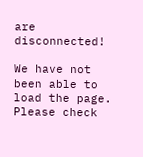are disconnected!

We have not been able to load the page.
Please check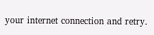your internet connection and retry.